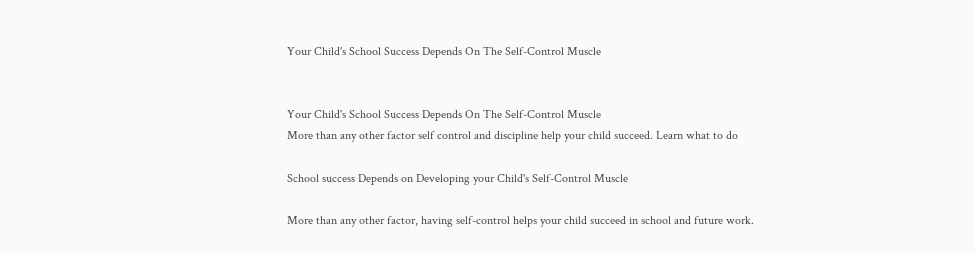Your Child's School Success Depends On The Self-Control Muscle


Your Child's School Success Depends On The Self-Control Muscle
More than any other factor self control and discipline help your child succeed. Learn what to do

School success Depends on Developing your Child's Self-Control Muscle

More than any other factor, having self-control helps your child succeed in school and future work.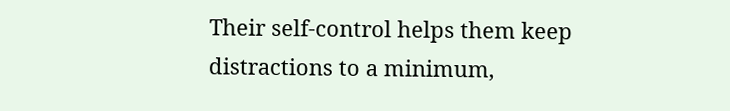Their self-control helps them keep distractions to a minimum,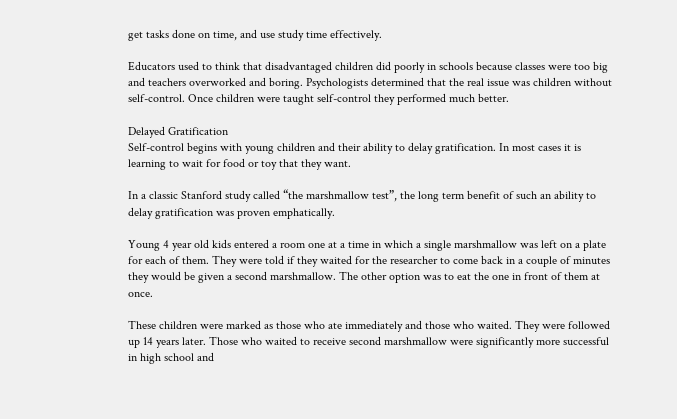get tasks done on time, and use study time effectively.

Educators used to think that disadvantaged children did poorly in schools because classes were too big and teachers overworked and boring. Psychologists determined that the real issue was children without self-control. Once children were taught self-control they performed much better.

Delayed Gratification
Self-control begins with young children and their ability to delay gratification. In most cases it is learning to wait for food or toy that they want.

In a classic Stanford study called “the marshmallow test”, the long term benefit of such an ability to delay gratification was proven emphatically.

Young 4 year old kids entered a room one at a time in which a single marshmallow was left on a plate for each of them. They were told if they waited for the researcher to come back in a couple of minutes they would be given a second marshmallow. The other option was to eat the one in front of them at once.

These children were marked as those who ate immediately and those who waited. They were followed up 14 years later. Those who waited to receive second marshmallow were significantly more successful in high school and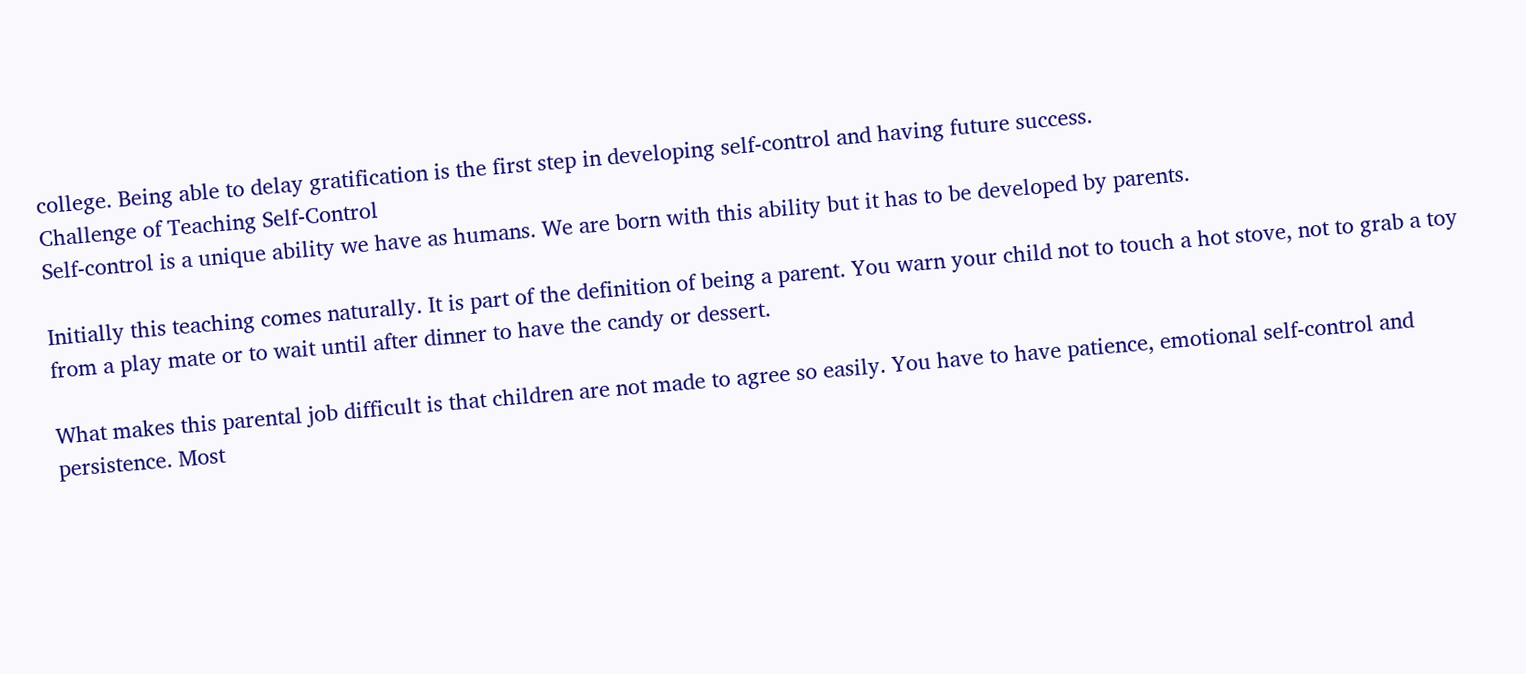college. Being able to delay gratification is the first step in developing self-control and having future success.
Challenge of Teaching Self-Control
Self-control is a unique ability we have as humans. We are born with this ability but it has to be developed by parents.

Initially this teaching comes naturally. It is part of the definition of being a parent. You warn your child not to touch a hot stove, not to grab a toy from a play mate or to wait until after dinner to have the candy or dessert.

What makes this parental job difficult is that children are not made to agree so easily. You have to have patience, emotional self-control and persistence. Most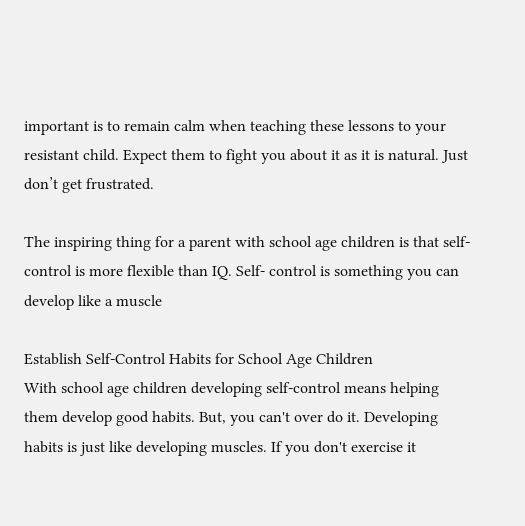important is to remain calm when teaching these lessons to your resistant child. Expect them to fight you about it as it is natural. Just don’t get frustrated.

The inspiring thing for a parent with school age children is that self-control is more flexible than IQ. Self- control is something you can develop like a muscle

Establish Self-Control Habits for School Age Children
With school age children developing self-control means helping them develop good habits. But, you can't over do it. Developing habits is just like developing muscles. If you don't exercise it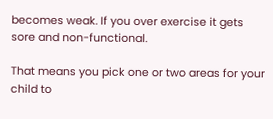becomes weak. If you over exercise it gets sore and non-functional.

That means you pick one or two areas for your child to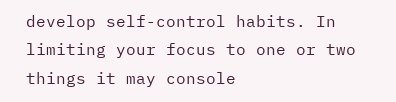develop self-control habits. In limiting your focus to one or two things it may console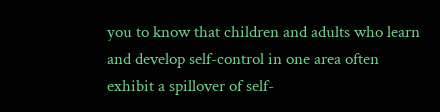you to know that children and adults who learn and develop self-control in one area often exhibit a spillover of self-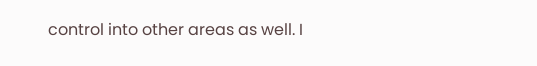control into other areas as well. I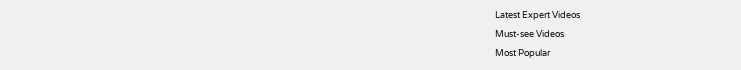Latest Expert Videos
Must-see Videos
Most Popular